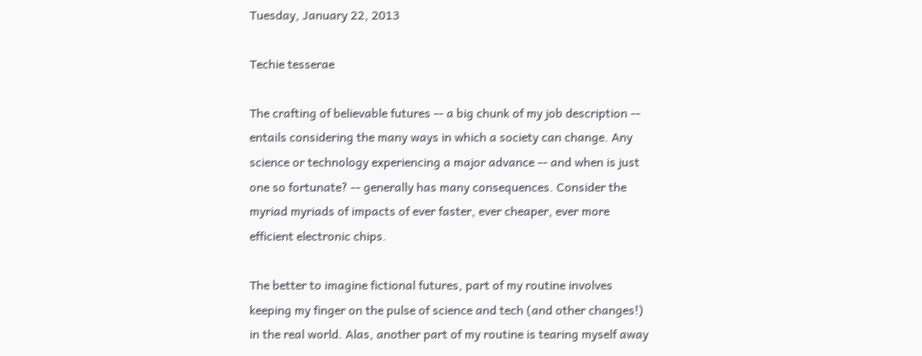Tuesday, January 22, 2013

Techie tesserae

The crafting of believable futures -- a big chunk of my job description -- entails considering the many ways in which a society can change. Any science or technology experiencing a major advance -- and when is just one so fortunate? -- generally has many consequences. Consider the myriad myriads of impacts of ever faster, ever cheaper, ever more efficient electronic chips.

The better to imagine fictional futures, part of my routine involves keeping my finger on the pulse of science and tech (and other changes!) in the real world. Alas, another part of my routine is tearing myself away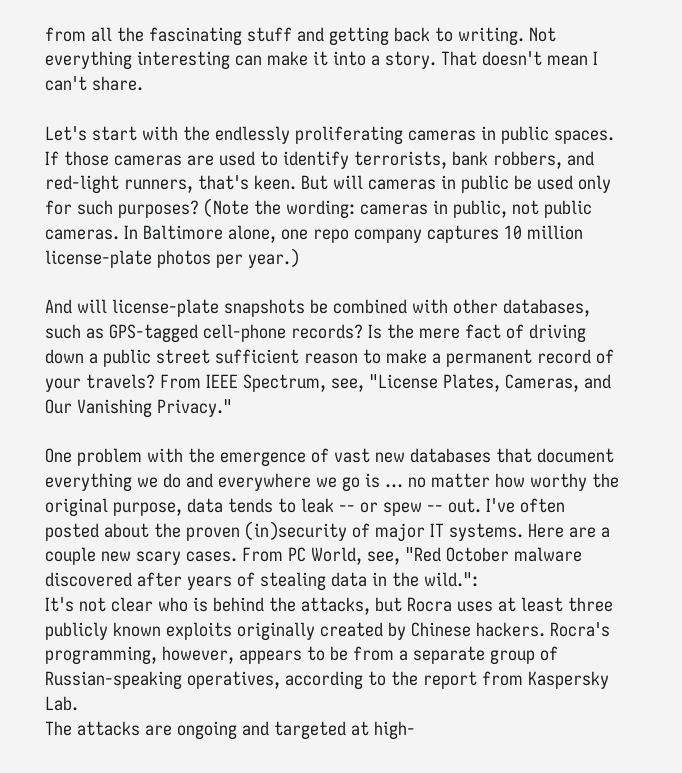from all the fascinating stuff and getting back to writing. Not everything interesting can make it into a story. That doesn't mean I can't share.

Let's start with the endlessly proliferating cameras in public spaces. If those cameras are used to identify terrorists, bank robbers, and red-light runners, that's keen. But will cameras in public be used only for such purposes? (Note the wording: cameras in public, not public cameras. In Baltimore alone, one repo company captures 10 million license-plate photos per year.)

And will license-plate snapshots be combined with other databases, such as GPS-tagged cell-phone records? Is the mere fact of driving down a public street sufficient reason to make a permanent record of your travels? From IEEE Spectrum, see, "License Plates, Cameras, and Our Vanishing Privacy."

One problem with the emergence of vast new databases that document everything we do and everywhere we go is ... no matter how worthy the original purpose, data tends to leak -- or spew -- out. I've often posted about the proven (in)security of major IT systems. Here are a couple new scary cases. From PC World, see, "Red October malware discovered after years of stealing data in the wild.":
It's not clear who is behind the attacks, but Rocra uses at least three publicly known exploits originally created by Chinese hackers. Rocra's programming, however, appears to be from a separate group of Russian-speaking operatives, according to the report from Kaspersky Lab.
The attacks are ongoing and targeted at high-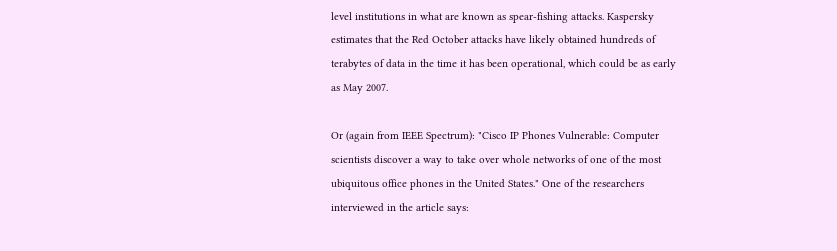level institutions in what are known as spear-fishing attacks. Kaspersky estimates that the Red October attacks have likely obtained hundreds of terabytes of data in the time it has been operational, which could be as early as May 2007.

Or (again from IEEE Spectrum): "Cisco IP Phones Vulnerable: Computer scientists discover a way to take over whole networks of one of the most ubiquitous office phones in the United States." One of the researchers interviewed in the article says: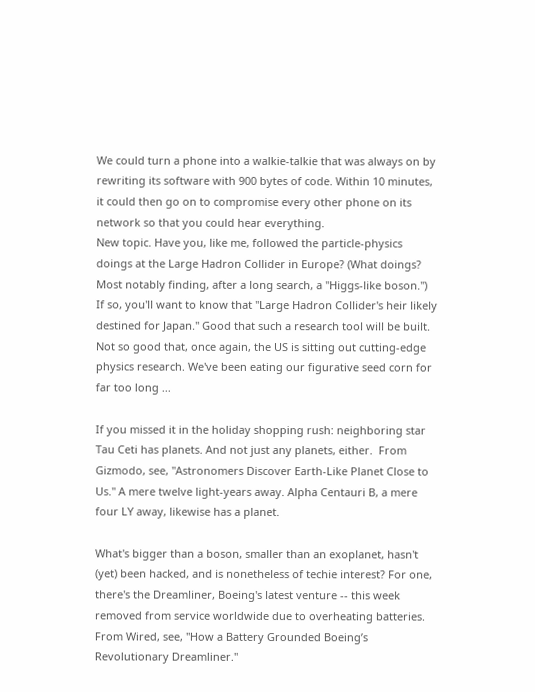We could turn a phone into a walkie-talkie that was always on by rewriting its software with 900 bytes of code. Within 10 minutes, it could then go on to compromise every other phone on its network so that you could hear everything.
New topic. Have you, like me, followed the particle-physics doings at the Large Hadron Collider in Europe? (What doings? Most notably finding, after a long search, a "Higgs-like boson.") If so, you'll want to know that "Large Hadron Collider's heir likely destined for Japan." Good that such a research tool will be built. Not so good that, once again, the US is sitting out cutting-edge physics research. We've been eating our figurative seed corn for far too long ...

If you missed it in the holiday shopping rush: neighboring star Tau Ceti has planets. And not just any planets, either.  From Gizmodo, see, "Astronomers Discover Earth-Like Planet Close to Us." A mere twelve light-years away. Alpha Centauri B, a mere four LY away, likewise has a planet.

What's bigger than a boson, smaller than an exoplanet, hasn't (yet) been hacked, and is nonetheless of techie interest? For one, there's the Dreamliner, Boeing's latest venture -- this week removed from service worldwide due to overheating batteries. From Wired, see, "How a Battery Grounded Boeing’s Revolutionary Dreamliner."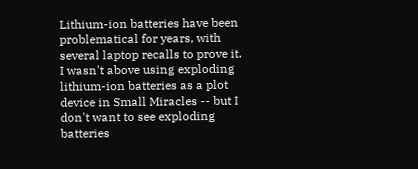Lithium-ion batteries have been problematical for years, with several laptop recalls to prove it. I wasn't above using exploding lithium-ion batteries as a plot device in Small Miracles -- but I don't want to see exploding batteries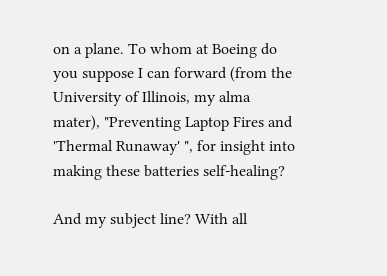on a plane. To whom at Boeing do you suppose I can forward (from the University of Illinois, my alma mater), "Preventing Laptop Fires and 'Thermal Runaway' ", for insight into making these batteries self-healing?

And my subject line? With all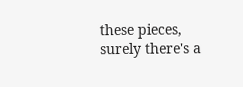these pieces, surely there's a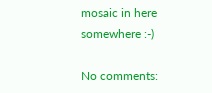mosaic in here somewhere :-)

No comments: